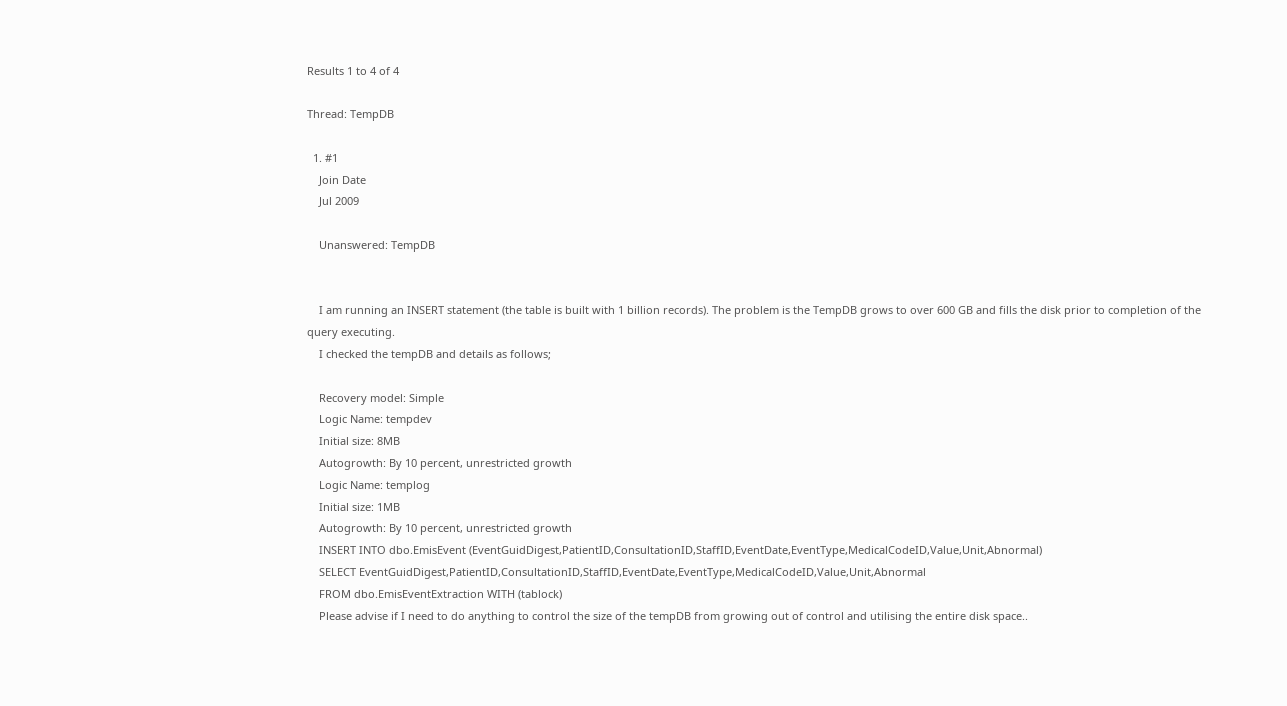Results 1 to 4 of 4

Thread: TempDB

  1. #1
    Join Date
    Jul 2009

    Unanswered: TempDB


    I am running an INSERT statement (the table is built with 1 billion records). The problem is the TempDB grows to over 600 GB and fills the disk prior to completion of the query executing.
    I checked the tempDB and details as follows;

    Recovery model: Simple
    Logic Name: tempdev
    Initial size: 8MB
    Autogrowth: By 10 percent, unrestricted growth
    Logic Name: templog
    Initial size: 1MB
    Autogrowth: By 10 percent, unrestricted growth
    INSERT INTO dbo.EmisEvent (EventGuidDigest,PatientID,ConsultationID,StaffID,EventDate,EventType,MedicalCodeID,Value,Unit,Abnormal)
    SELECT EventGuidDigest,PatientID,ConsultationID,StaffID,EventDate,EventType,MedicalCodeID,Value,Unit,Abnormal
    FROM dbo.EmisEventExtraction WITH (tablock)
    Please advise if I need to do anything to control the size of the tempDB from growing out of control and utilising the entire disk space..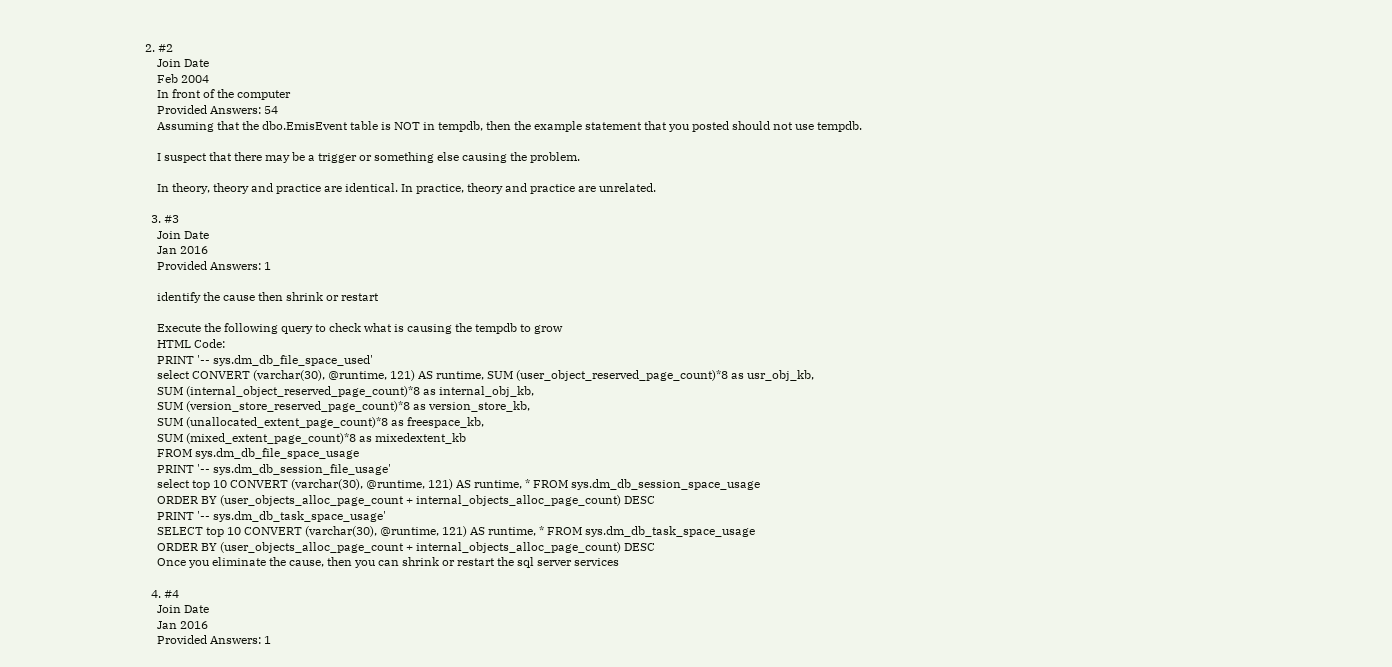2. #2
    Join Date
    Feb 2004
    In front of the computer
    Provided Answers: 54
    Assuming that the dbo.EmisEvent table is NOT in tempdb, then the example statement that you posted should not use tempdb.

    I suspect that there may be a trigger or something else causing the problem.

    In theory, theory and practice are identical. In practice, theory and practice are unrelated.

  3. #3
    Join Date
    Jan 2016
    Provided Answers: 1

    identify the cause then shrink or restart

    Execute the following query to check what is causing the tempdb to grow
    HTML Code:
    PRINT '-- sys.dm_db_file_space_used'
    select CONVERT (varchar(30), @runtime, 121) AS runtime, SUM (user_object_reserved_page_count)*8 as usr_obj_kb,
    SUM (internal_object_reserved_page_count)*8 as internal_obj_kb,
    SUM (version_store_reserved_page_count)*8 as version_store_kb,
    SUM (unallocated_extent_page_count)*8 as freespace_kb,
    SUM (mixed_extent_page_count)*8 as mixedextent_kb
    FROM sys.dm_db_file_space_usage
    PRINT '-- sys.dm_db_session_file_usage'
    select top 10 CONVERT (varchar(30), @runtime, 121) AS runtime, * FROM sys.dm_db_session_space_usage
    ORDER BY (user_objects_alloc_page_count + internal_objects_alloc_page_count) DESC
    PRINT '-- sys.dm_db_task_space_usage'
    SELECT top 10 CONVERT (varchar(30), @runtime, 121) AS runtime, * FROM sys.dm_db_task_space_usage
    ORDER BY (user_objects_alloc_page_count + internal_objects_alloc_page_count) DESC
    Once you eliminate the cause, then you can shrink or restart the sql server services

  4. #4
    Join Date
    Jan 2016
    Provided Answers: 1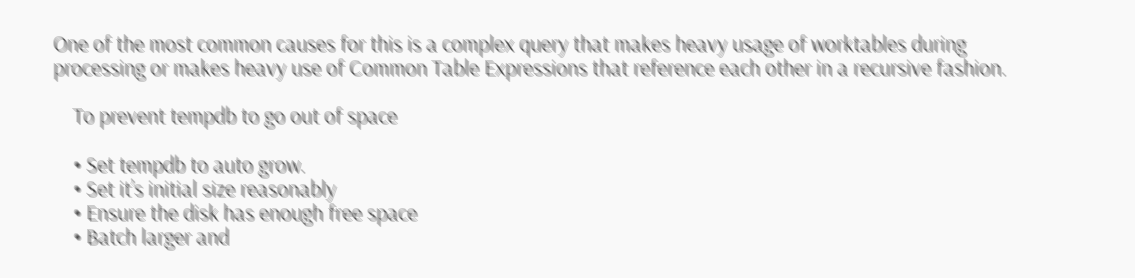One of the most common causes for this is a complex query that makes heavy usage of worktables during processing or makes heavy use of Common Table Expressions that reference each other in a recursive fashion.

    To prevent tempdb to go out of space

    • Set tempdb to auto grow.
    • Set it’s initial size reasonably
    • Ensure the disk has enough free space
    • Batch larger and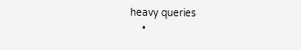heavy queries
    •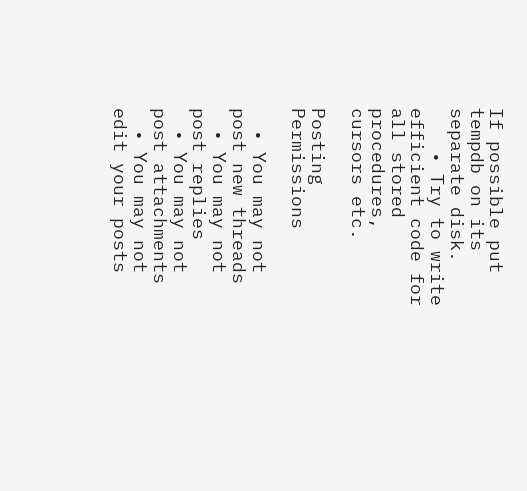If possible put tempdb on its separate disk.
    • Try to write efficient code for all stored procedures, cursors etc.

Posting Permissions

  • You may not post new threads
  • You may not post replies
  • You may not post attachments
  • You may not edit your posts